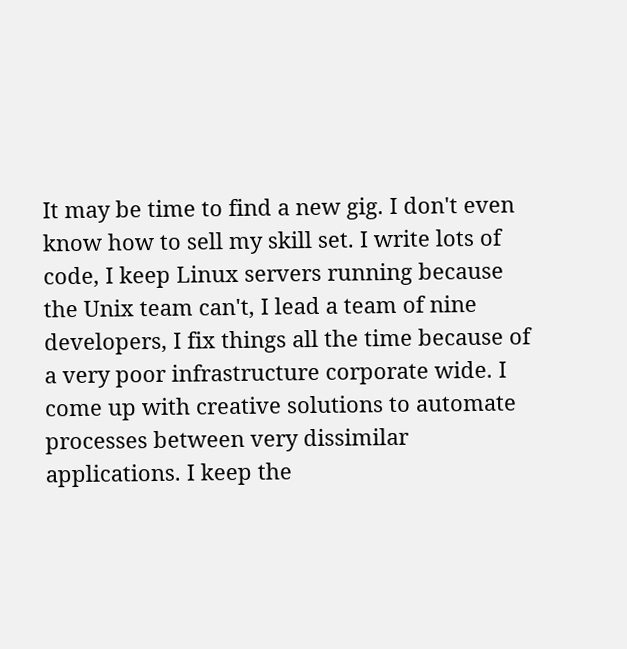It may be time to find a new gig. I don't even know how to sell my skill set. I write lots of code, I keep Linux servers running because the Unix team can't, I lead a team of nine developers, I fix things all the time because of a very poor infrastructure corporate wide. I come up with creative solutions to automate processes between very dissimilar applications. I keep the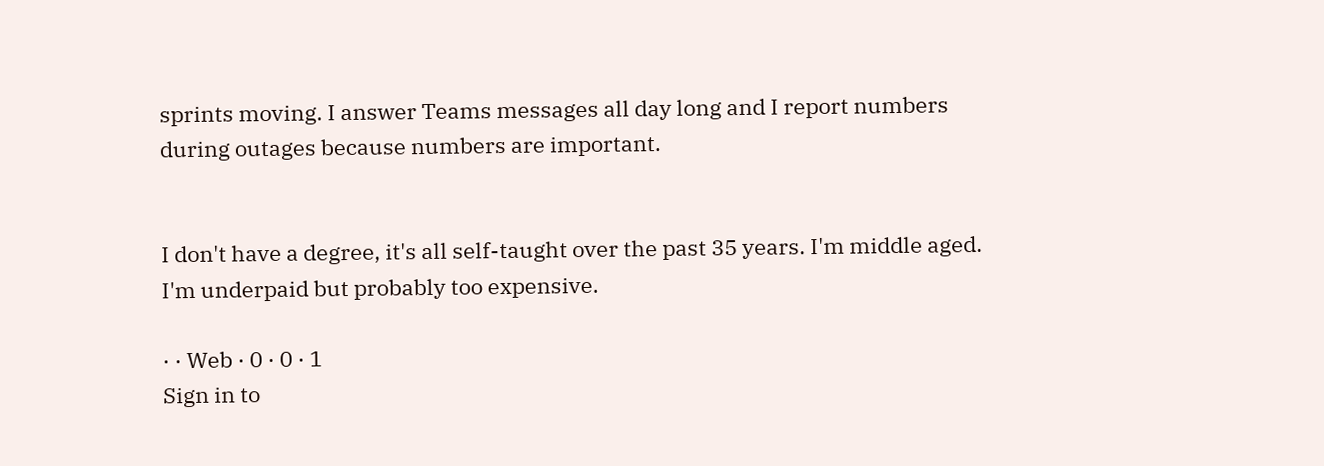sprints moving. I answer Teams messages all day long and I report numbers during outages because numbers are important.


I don't have a degree, it's all self-taught over the past 35 years. I'm middle aged. I'm underpaid but probably too expensive.

· · Web · 0 · 0 · 1
Sign in to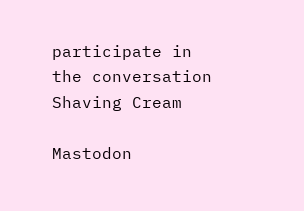participate in the conversation
Shaving Cream

Mastodon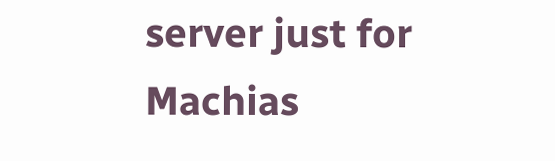server just for Machias